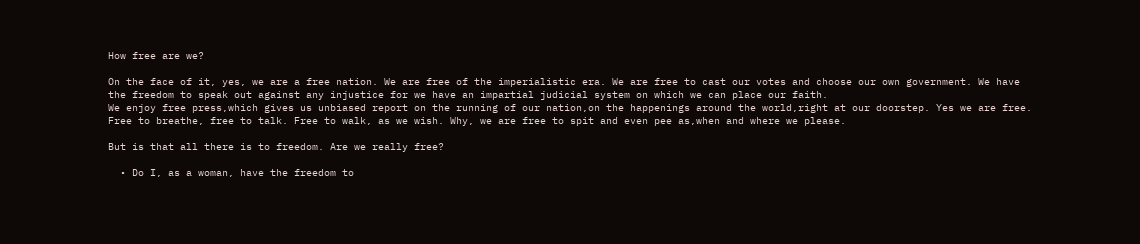How free are we?

On the face of it, yes, we are a free nation. We are free of the imperialistic era. We are free to cast our votes and choose our own government. We have the freedom to speak out against any injustice for we have an impartial judicial system on which we can place our faith.
We enjoy free press,which gives us unbiased report on the running of our nation,on the happenings around the world,right at our doorstep. Yes we are free.
Free to breathe, free to talk. Free to walk, as we wish. Why, we are free to spit and even pee as,when and where we please.

But is that all there is to freedom. Are we really free?

  • Do I, as a woman, have the freedom to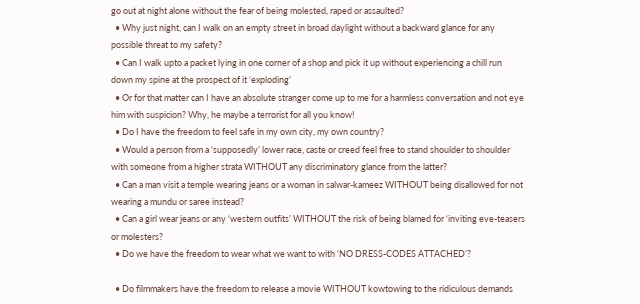go out at night alone without the fear of being molested, raped or assaulted?
  • Why just night, can I walk on an empty street in broad daylight without a backward glance for any possible threat to my safety?
  • Can I walk upto a packet lying in one corner of a shop and pick it up without experiencing a chill run down my spine at the prospect of it ‘exploding’
  • Or for that matter can I have an absolute stranger come up to me for a harmless conversation and not eye him with suspicion? Why, he maybe a terrorist for all you know!
  • Do I have the freedom to feel safe in my own city, my own country?
  • Would a person from a ‘supposedly’ lower race, caste or creed feel free to stand shoulder to shoulder with someone from a higher strata WITHOUT any discriminatory glance from the latter?
  • Can a man visit a temple wearing jeans or a woman in salwar-kameez WITHOUT being disallowed for not wearing a mundu or saree instead?
  • Can a girl wear jeans or any ‘western outfits’ WITHOUT the risk of being blamed for ‘inviting eve-teasers or molesters?
  • Do we have the freedom to wear what we want to with ‘NO DRESS-CODES ATTACHED’?

  • Do filmmakers have the freedom to release a movie WITHOUT kowtowing to the ridiculous demands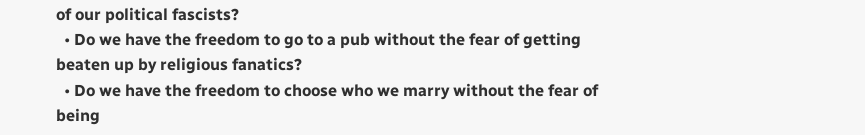of our political fascists?
  • Do we have the freedom to go to a pub without the fear of getting beaten up by religious fanatics?
  • Do we have the freedom to choose who we marry without the fear of being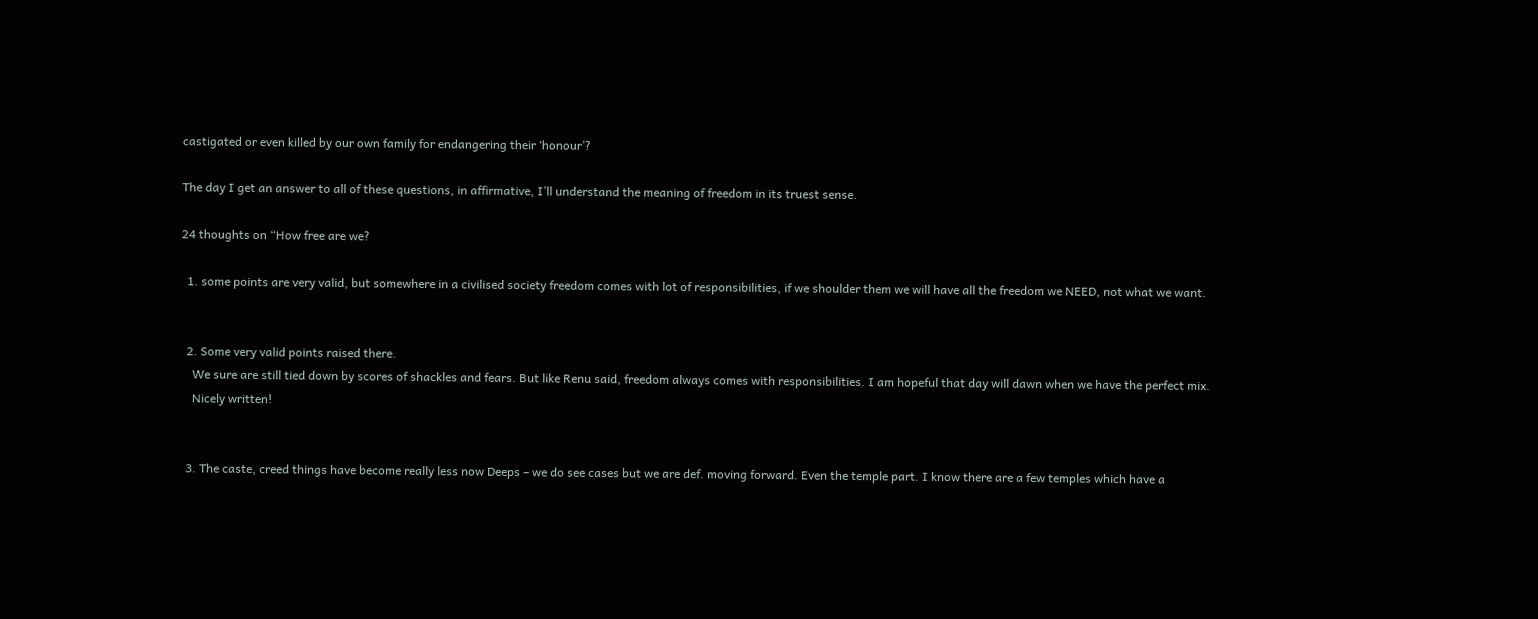castigated or even killed by our own family for endangering their ‘honour’?

The day I get an answer to all of these questions, in affirmative, I’ll understand the meaning of freedom in its truest sense.

24 thoughts on “How free are we?

  1. some points are very valid, but somewhere in a civilised society freedom comes with lot of responsibilities, if we shoulder them we will have all the freedom we NEED, not what we want.


  2. Some very valid points raised there.
    We sure are still tied down by scores of shackles and fears. But like Renu said, freedom always comes with responsibilities. I am hopeful that day will dawn when we have the perfect mix.
    Nicely written!


  3. The caste, creed things have become really less now Deeps – we do see cases but we are def. moving forward. Even the temple part. I know there are a few temples which have a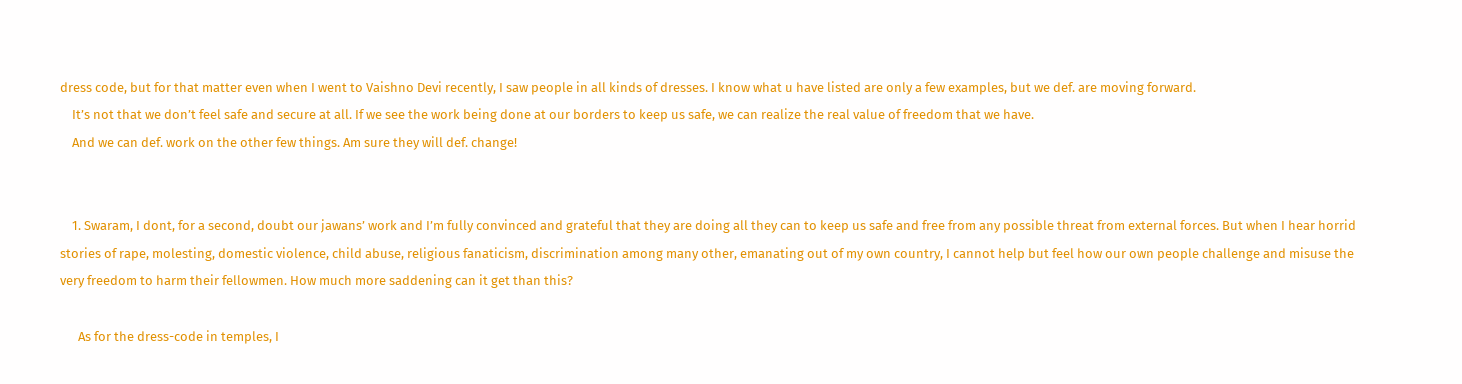dress code, but for that matter even when I went to Vaishno Devi recently, I saw people in all kinds of dresses. I know what u have listed are only a few examples, but we def. are moving forward.
    It’s not that we don’t feel safe and secure at all. If we see the work being done at our borders to keep us safe, we can realize the real value of freedom that we have.
    And we can def. work on the other few things. Am sure they will def. change!


    1. Swaram, I dont, for a second, doubt our jawans’ work and I’m fully convinced and grateful that they are doing all they can to keep us safe and free from any possible threat from external forces. But when I hear horrid stories of rape, molesting, domestic violence, child abuse, religious fanaticism, discrimination among many other, emanating out of my own country, I cannot help but feel how our own people challenge and misuse the very freedom to harm their fellowmen. How much more saddening can it get than this?

      As for the dress-code in temples, I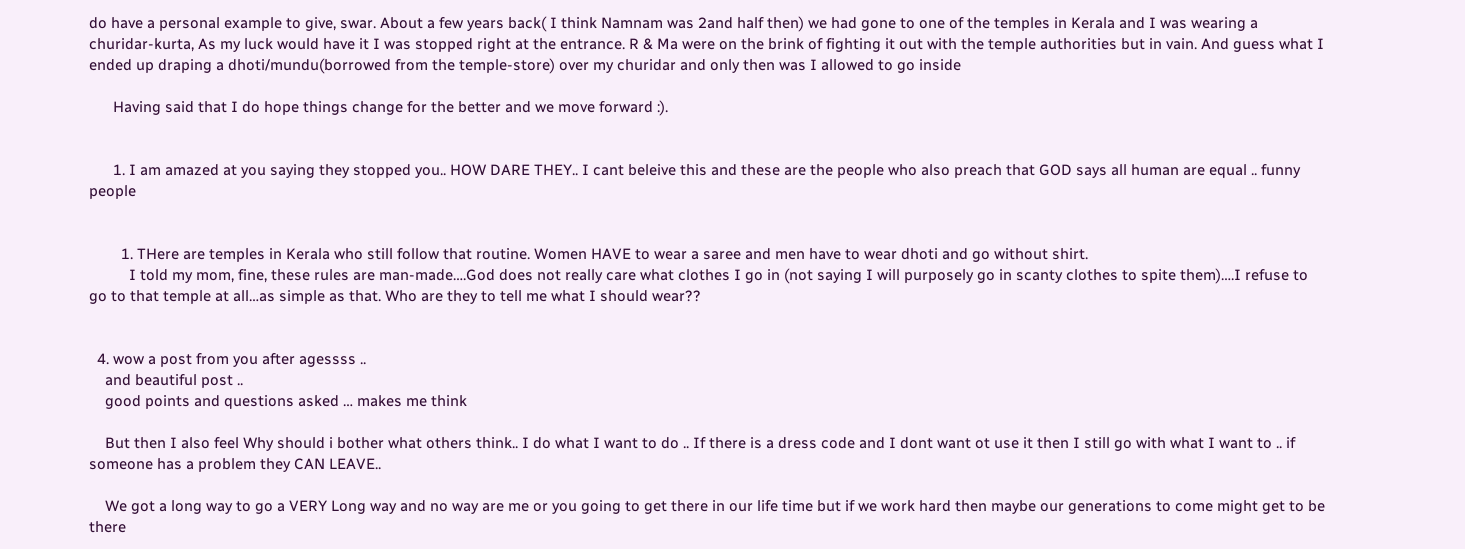do have a personal example to give, swar. About a few years back( I think Namnam was 2and half then) we had gone to one of the temples in Kerala and I was wearing a churidar-kurta, As my luck would have it I was stopped right at the entrance. R & Ma were on the brink of fighting it out with the temple authorities but in vain. And guess what I ended up draping a dhoti/mundu(borrowed from the temple-store) over my churidar and only then was I allowed to go inside

      Having said that I do hope things change for the better and we move forward :).


      1. I am amazed at you saying they stopped you.. HOW DARE THEY.. I cant beleive this and these are the people who also preach that GOD says all human are equal .. funny people


        1. THere are temples in Kerala who still follow that routine. Women HAVE to wear a saree and men have to wear dhoti and go without shirt.
          I told my mom, fine, these rules are man-made….God does not really care what clothes I go in (not saying I will purposely go in scanty clothes to spite them)….I refuse to go to that temple at all…as simple as that. Who are they to tell me what I should wear??


  4. wow a post from you after agessss ..
    and beautiful post ..
    good points and questions asked … makes me think

    But then I also feel Why should i bother what others think.. I do what I want to do .. If there is a dress code and I dont want ot use it then I still go with what I want to .. if someone has a problem they CAN LEAVE..

    We got a long way to go a VERY Long way and no way are me or you going to get there in our life time but if we work hard then maybe our generations to come might get to be there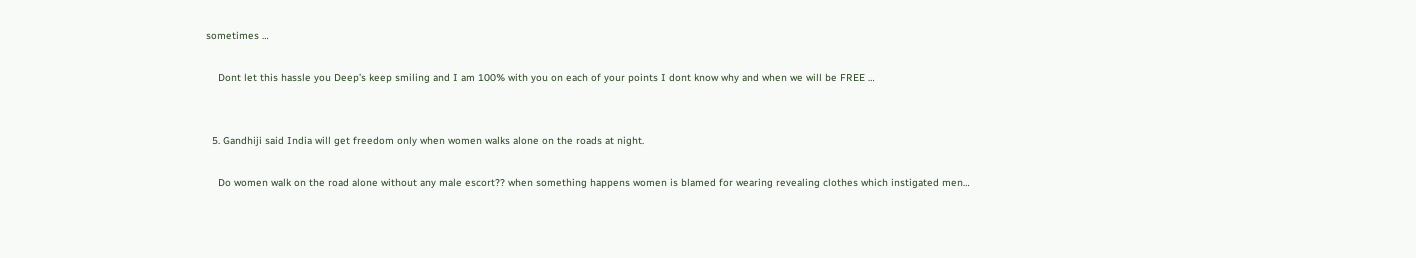sometimes …

    Dont let this hassle you Deep’s keep smiling and I am 100% with you on each of your points I dont know why and when we will be FREE …


  5. Gandhiji said India will get freedom only when women walks alone on the roads at night.

    Do women walk on the road alone without any male escort?? when something happens women is blamed for wearing revealing clothes which instigated men…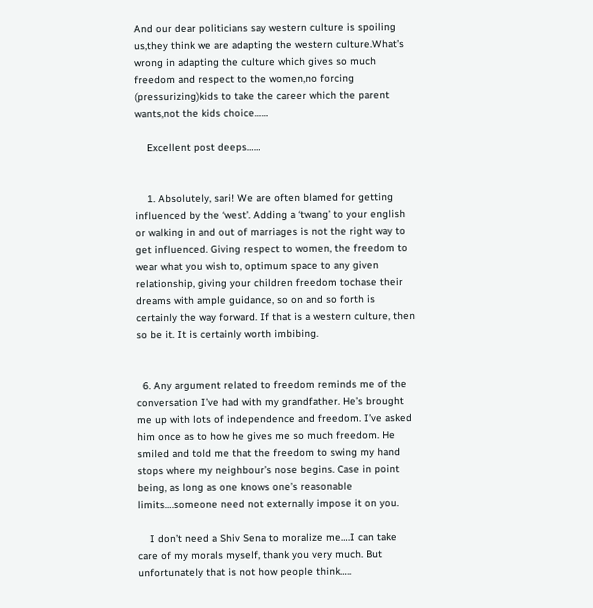And our dear politicians say western culture is spoiling us,they think we are adapting the western culture.What’s wrong in adapting the culture which gives so much freedom and respect to the women,no forcing (pressurizing)kids to take the career which the parent wants,not the kids choice……

    Excellent post deeps……


    1. Absolutely, sari! We are often blamed for getting influenced by the ‘west’. Adding a ‘twang’ to your english or walking in and out of marriages is not the right way to get influenced. Giving respect to women, the freedom to wear what you wish to, optimum space to any given relationship, giving your children freedom tochase their dreams with ample guidance, so on and so forth is certainly the way forward. If that is a western culture, then so be it. It is certainly worth imbibing.


  6. Any argument related to freedom reminds me of the conversation I’ve had with my grandfather. He’s brought me up with lots of independence and freedom. I’ve asked him once as to how he gives me so much freedom. He smiled and told me that the freedom to swing my hand stops where my neighbour’s nose begins. Case in point being, as long as one knows one’s reasonable limits….someone need not externally impose it on you.

    I don’t need a Shiv Sena to moralize me….I can take care of my morals myself, thank you very much. But unfortunately that is not how people think…..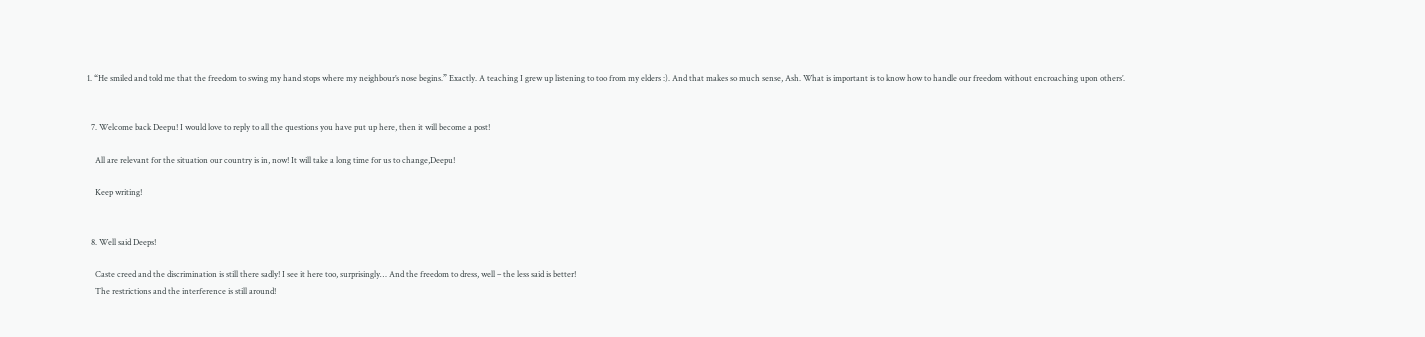1. “He smiled and told me that the freedom to swing my hand stops where my neighbour’s nose begins.” Exactly. A teaching I grew up listening to too from my elders :). And that makes so much sense, Ash. What is important is to know how to handle our freedom without encroaching upon others’.


  7. Welcome back Deepu! I would love to reply to all the questions you have put up here, then it will become a post!

    All are relevant for the situation our country is in, now! It will take a long time for us to change,Deepu!

    Keep writing!


  8. Well said Deeps!

    Caste creed and the discrimination is still there sadly! I see it here too, surprisingly… And the freedom to dress, well – the less said is better!
    The restrictions and the interference is still around!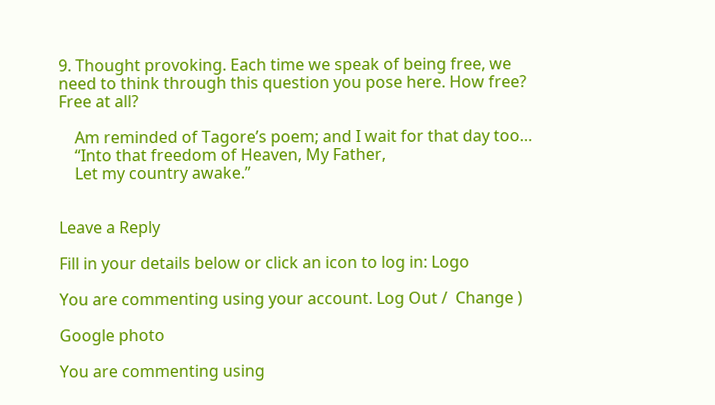9. Thought provoking. Each time we speak of being free, we need to think through this question you pose here. How free? Free at all?

    Am reminded of Tagore’s poem; and I wait for that day too…
    “Into that freedom of Heaven, My Father,
    Let my country awake.”


Leave a Reply

Fill in your details below or click an icon to log in: Logo

You are commenting using your account. Log Out /  Change )

Google photo

You are commenting using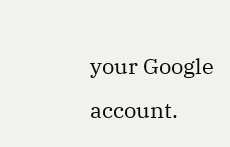your Google account.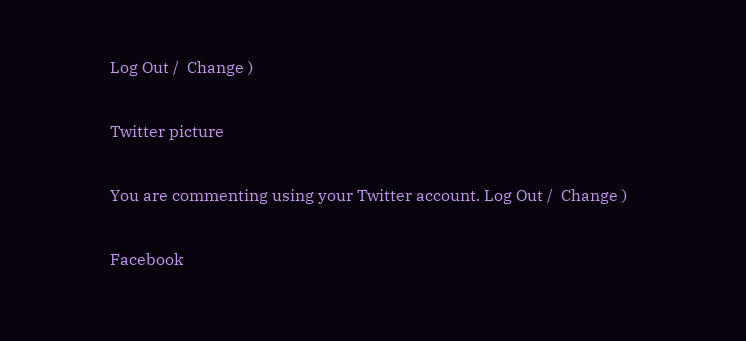Log Out /  Change )

Twitter picture

You are commenting using your Twitter account. Log Out /  Change )

Facebook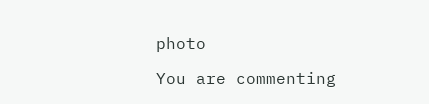photo

You are commenting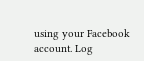using your Facebook account. Log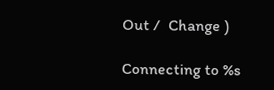Out /  Change )

Connecting to %s